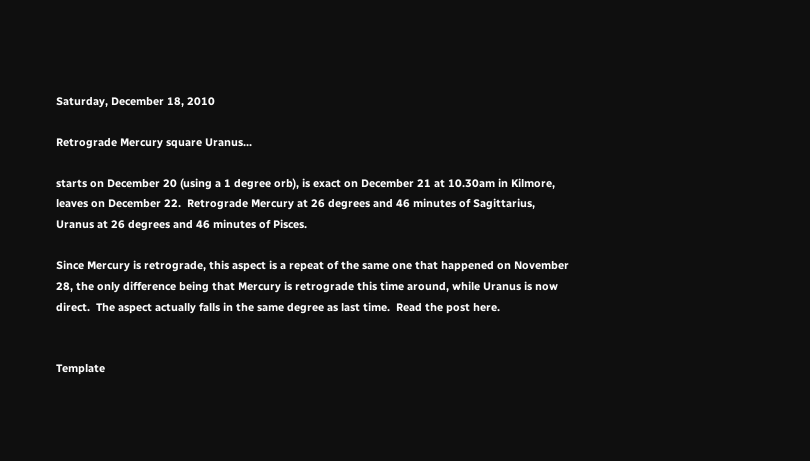Saturday, December 18, 2010

Retrograde Mercury square Uranus...

starts on December 20 (using a 1 degree orb), is exact on December 21 at 10.30am in Kilmore, leaves on December 22.  Retrograde Mercury at 26 degrees and 46 minutes of Sagittarius, Uranus at 26 degrees and 46 minutes of Pisces.

Since Mercury is retrograde, this aspect is a repeat of the same one that happened on November 28, the only difference being that Mercury is retrograde this time around, while Uranus is now direct.  The aspect actually falls in the same degree as last time.  Read the post here.


Template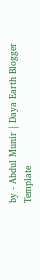by - Abdul Munir | Daya Earth Blogger Template